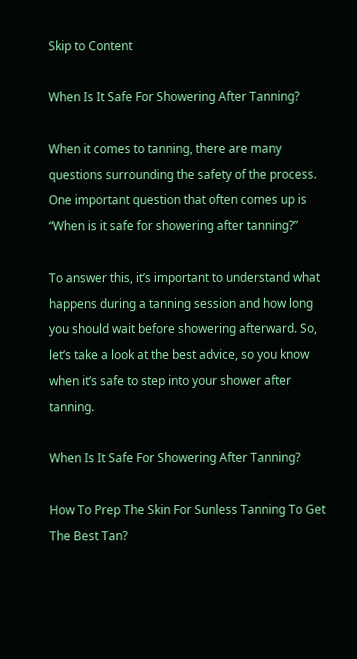Skip to Content

When Is It Safe For Showering After Tanning?

When it comes to tanning, there are many questions surrounding the safety of the process. One important question that often comes up is “When is it safe for showering after tanning?”

To answer this, it’s important to understand what happens during a tanning session and how long you should wait before showering afterward. So, let’s take a look at the best advice, so you know when it’s safe to step into your shower after tanning.

When Is It Safe For Showering After Tanning?

How To Prep The Skin For Sunless Tanning To Get The Best Tan?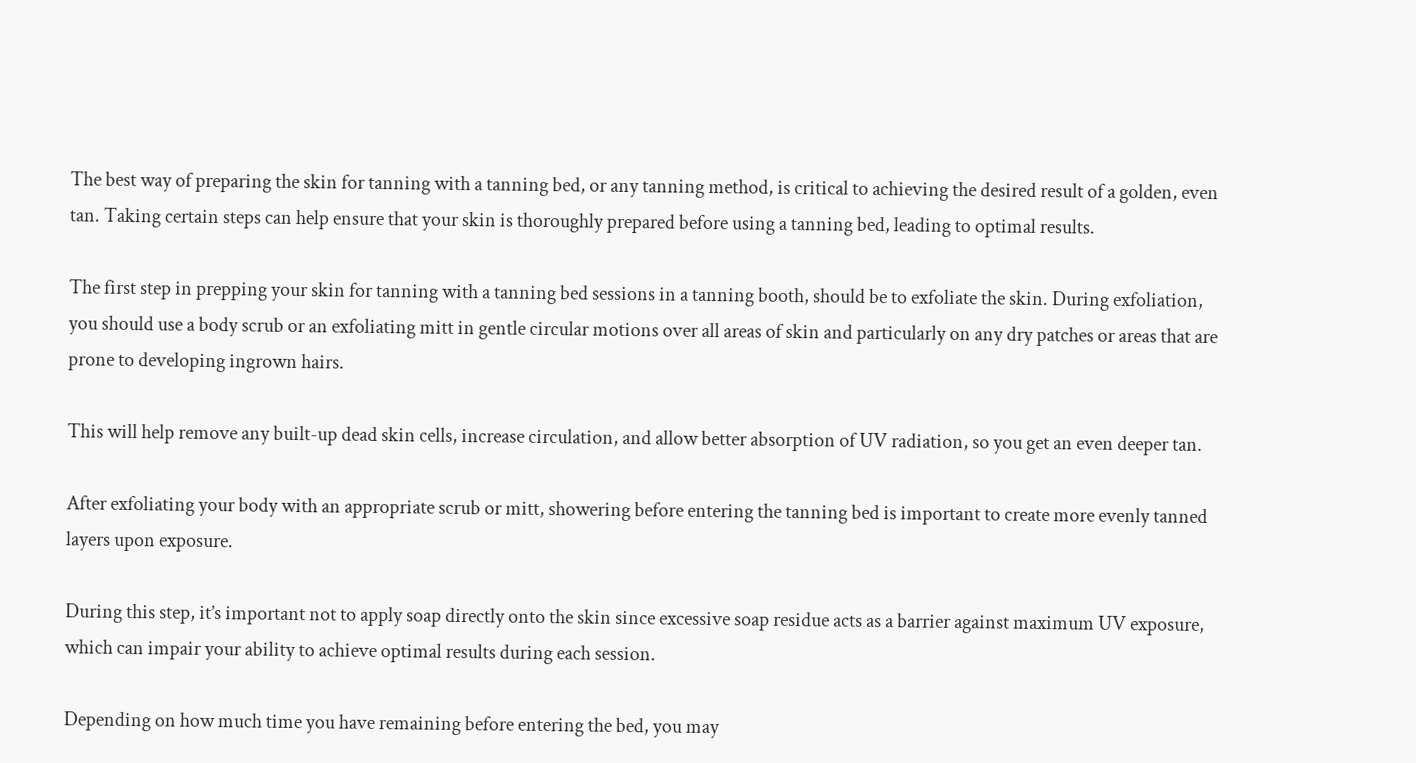The best way of preparing the skin for tanning with a tanning bed, or any tanning method, is critical to achieving the desired result of a golden, even tan. Taking certain steps can help ensure that your skin is thoroughly prepared before using a tanning bed, leading to optimal results.

The first step in prepping your skin for tanning with a tanning bed sessions in a tanning booth, should be to exfoliate the skin. During exfoliation, you should use a body scrub or an exfoliating mitt in gentle circular motions over all areas of skin and particularly on any dry patches or areas that are prone to developing ingrown hairs.

This will help remove any built-up dead skin cells, increase circulation, and allow better absorption of UV radiation, so you get an even deeper tan.

After exfoliating your body with an appropriate scrub or mitt, showering before entering the tanning bed is important to create more evenly tanned layers upon exposure.

During this step, it’s important not to apply soap directly onto the skin since excessive soap residue acts as a barrier against maximum UV exposure, which can impair your ability to achieve optimal results during each session.

Depending on how much time you have remaining before entering the bed, you may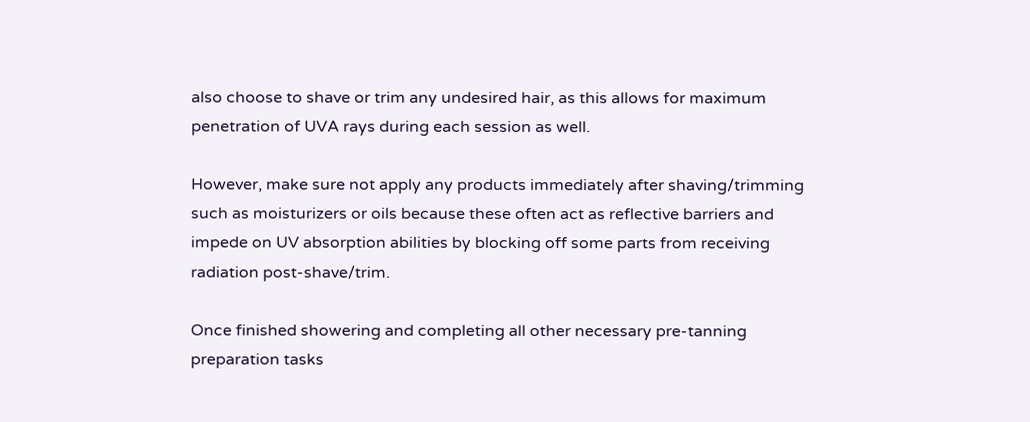also choose to shave or trim any undesired hair, as this allows for maximum penetration of UVA rays during each session as well.

However, make sure not apply any products immediately after shaving/trimming such as moisturizers or oils because these often act as reflective barriers and impede on UV absorption abilities by blocking off some parts from receiving radiation post-shave/trim.

Once finished showering and completing all other necessary pre-tanning preparation tasks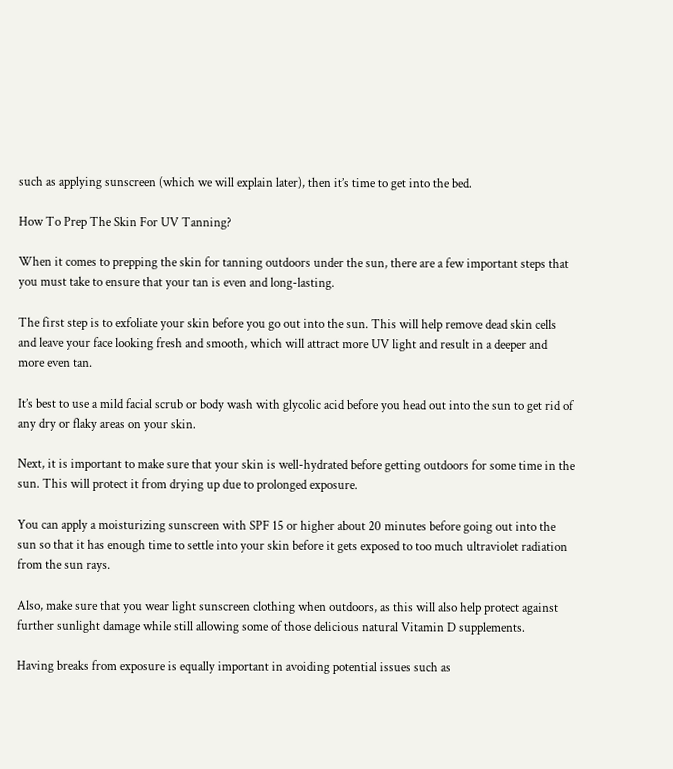such as applying sunscreen (which we will explain later), then it’s time to get into the bed.

How To Prep The Skin For UV Tanning?

When it comes to prepping the skin for tanning outdoors under the sun, there are a few important steps that you must take to ensure that your tan is even and long-lasting.

The first step is to exfoliate your skin before you go out into the sun. This will help remove dead skin cells and leave your face looking fresh and smooth, which will attract more UV light and result in a deeper and more even tan.

It’s best to use a mild facial scrub or body wash with glycolic acid before you head out into the sun to get rid of any dry or flaky areas on your skin.

Next, it is important to make sure that your skin is well-hydrated before getting outdoors for some time in the sun. This will protect it from drying up due to prolonged exposure.

You can apply a moisturizing sunscreen with SPF 15 or higher about 20 minutes before going out into the sun so that it has enough time to settle into your skin before it gets exposed to too much ultraviolet radiation from the sun rays.

Also, make sure that you wear light sunscreen clothing when outdoors, as this will also help protect against further sunlight damage while still allowing some of those delicious natural Vitamin D supplements.

Having breaks from exposure is equally important in avoiding potential issues such as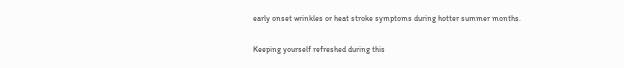early onset wrinkles or heat stroke symptoms during hotter summer months.

Keeping yourself refreshed during this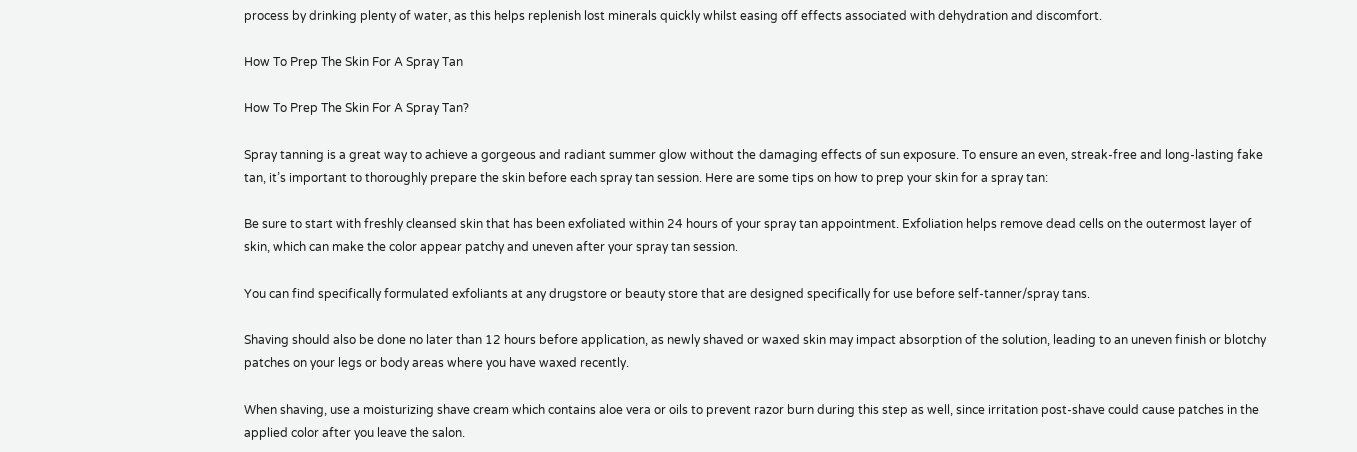process by drinking plenty of water, as this helps replenish lost minerals quickly whilst easing off effects associated with dehydration and discomfort.

How To Prep The Skin For A Spray Tan

How To Prep The Skin For A Spray Tan?

Spray tanning is a great way to achieve a gorgeous and radiant summer glow without the damaging effects of sun exposure. To ensure an even, streak-free and long-lasting fake tan, it’s important to thoroughly prepare the skin before each spray tan session. Here are some tips on how to prep your skin for a spray tan:

Be sure to start with freshly cleansed skin that has been exfoliated within 24 hours of your spray tan appointment. Exfoliation helps remove dead cells on the outermost layer of skin, which can make the color appear patchy and uneven after your spray tan session.

You can find specifically formulated exfoliants at any drugstore or beauty store that are designed specifically for use before self-tanner/spray tans.

Shaving should also be done no later than 12 hours before application, as newly shaved or waxed skin may impact absorption of the solution, leading to an uneven finish or blotchy patches on your legs or body areas where you have waxed recently.

When shaving, use a moisturizing shave cream which contains aloe vera or oils to prevent razor burn during this step as well, since irritation post-shave could cause patches in the applied color after you leave the salon.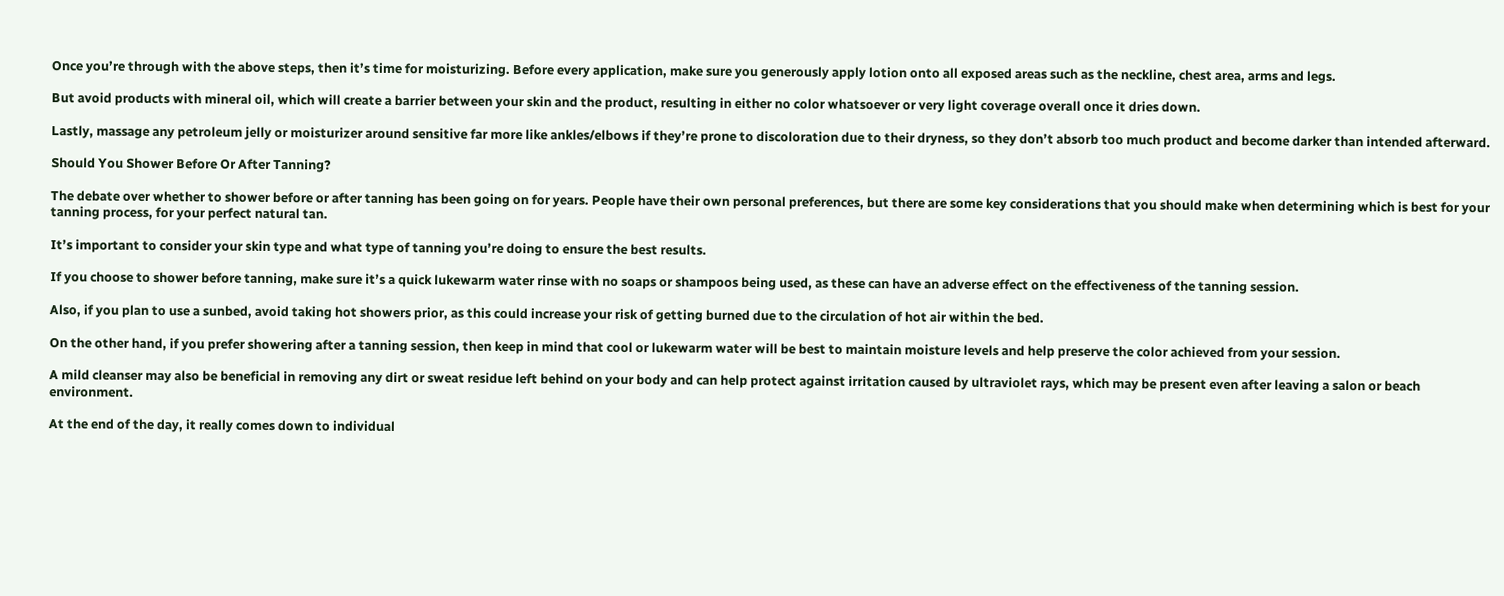Once you’re through with the above steps, then it’s time for moisturizing. Before every application, make sure you generously apply lotion onto all exposed areas such as the neckline, chest area, arms and legs.

But avoid products with mineral oil, which will create a barrier between your skin and the product, resulting in either no color whatsoever or very light coverage overall once it dries down.

Lastly, massage any petroleum jelly or moisturizer around sensitive far more like ankles/elbows if they’re prone to discoloration due to their dryness, so they don’t absorb too much product and become darker than intended afterward.

Should You Shower Before Or After Tanning?

The debate over whether to shower before or after tanning has been going on for years. People have their own personal preferences, but there are some key considerations that you should make when determining which is best for your tanning process, for your perfect natural tan.

It’s important to consider your skin type and what type of tanning you’re doing to ensure the best results.

If you choose to shower before tanning, make sure it’s a quick lukewarm water rinse with no soaps or shampoos being used, as these can have an adverse effect on the effectiveness of the tanning session.

Also, if you plan to use a sunbed, avoid taking hot showers prior, as this could increase your risk of getting burned due to the circulation of hot air within the bed.

On the other hand, if you prefer showering after a tanning session, then keep in mind that cool or lukewarm water will be best to maintain moisture levels and help preserve the color achieved from your session.

A mild cleanser may also be beneficial in removing any dirt or sweat residue left behind on your body and can help protect against irritation caused by ultraviolet rays, which may be present even after leaving a salon or beach environment.

At the end of the day, it really comes down to individual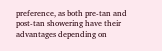preference, as both pre-tan and post-tan showering have their advantages depending on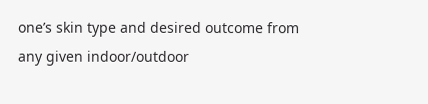one’s skin type and desired outcome from any given indoor/outdoor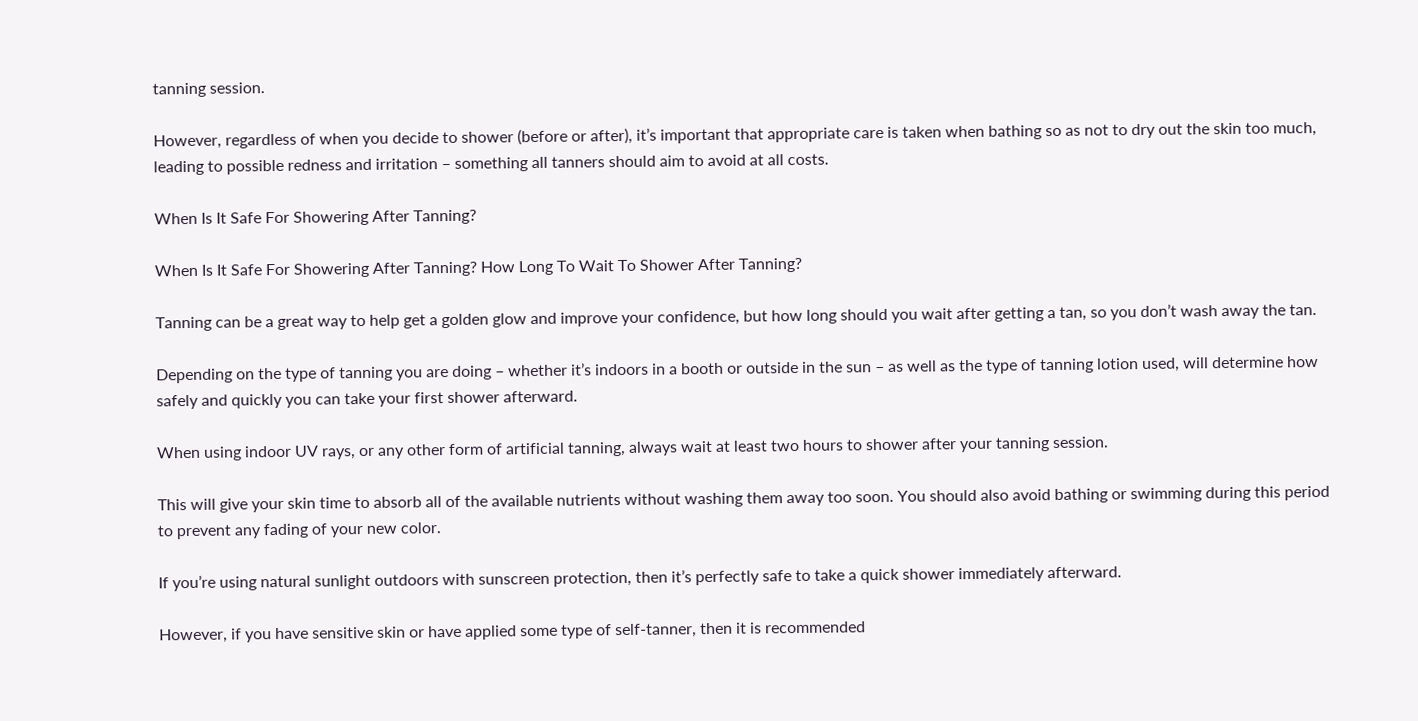tanning session.

However, regardless of when you decide to shower (before or after), it’s important that appropriate care is taken when bathing so as not to dry out the skin too much, leading to possible redness and irritation – something all tanners should aim to avoid at all costs.

When Is It Safe For Showering After Tanning?

When Is It Safe For Showering After Tanning? How Long To Wait To Shower After Tanning?

Tanning can be a great way to help get a golden glow and improve your confidence, but how long should you wait after getting a tan, so you don’t wash away the tan.

Depending on the type of tanning you are doing – whether it’s indoors in a booth or outside in the sun – as well as the type of tanning lotion used, will determine how safely and quickly you can take your first shower afterward.

When using indoor UV rays, or any other form of artificial tanning, always wait at least two hours to shower after your tanning session.

This will give your skin time to absorb all of the available nutrients without washing them away too soon. You should also avoid bathing or swimming during this period to prevent any fading of your new color.

If you’re using natural sunlight outdoors with sunscreen protection, then it’s perfectly safe to take a quick shower immediately afterward.

However, if you have sensitive skin or have applied some type of self-tanner, then it is recommended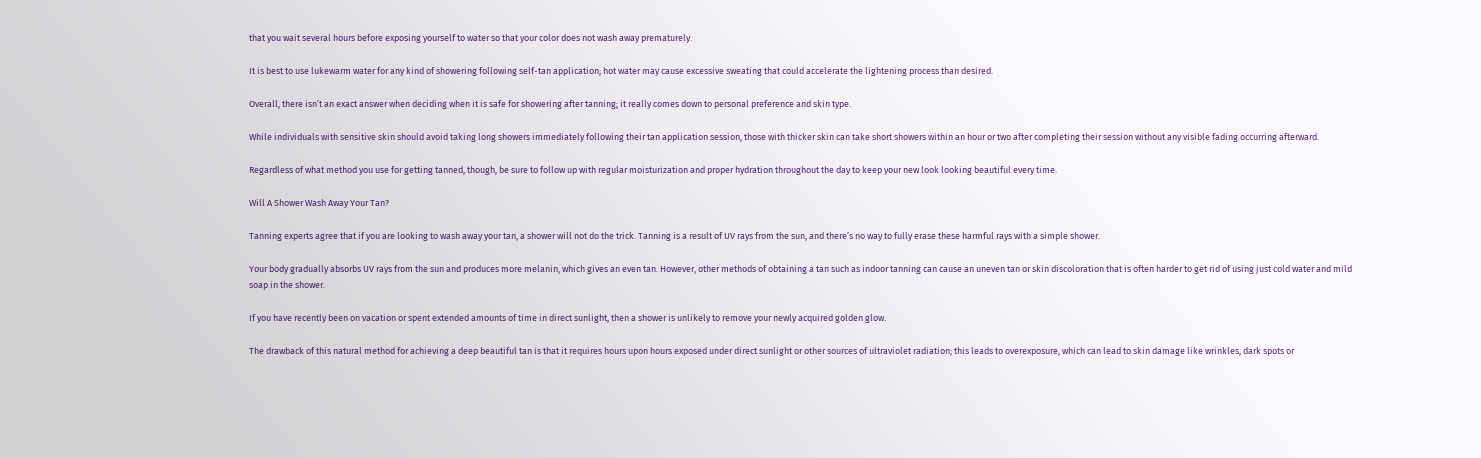that you wait several hours before exposing yourself to water so that your color does not wash away prematurely.

It is best to use lukewarm water for any kind of showering following self-tan application; hot water may cause excessive sweating that could accelerate the lightening process than desired.

Overall, there isn’t an exact answer when deciding when it is safe for showering after tanning; it really comes down to personal preference and skin type.

While individuals with sensitive skin should avoid taking long showers immediately following their tan application session, those with thicker skin can take short showers within an hour or two after completing their session without any visible fading occurring afterward.

Regardless of what method you use for getting tanned, though, be sure to follow up with regular moisturization and proper hydration throughout the day to keep your new look looking beautiful every time.

Will A Shower Wash Away Your Tan?

Tanning experts agree that if you are looking to wash away your tan, a shower will not do the trick. Tanning is a result of UV rays from the sun, and there’s no way to fully erase these harmful rays with a simple shower.

Your body gradually absorbs UV rays from the sun and produces more melanin, which gives an even tan. However, other methods of obtaining a tan such as indoor tanning can cause an uneven tan or skin discoloration that is often harder to get rid of using just cold water and mild soap in the shower.

If you have recently been on vacation or spent extended amounts of time in direct sunlight, then a shower is unlikely to remove your newly acquired golden glow.

The drawback of this natural method for achieving a deep beautiful tan is that it requires hours upon hours exposed under direct sunlight or other sources of ultraviolet radiation; this leads to overexposure, which can lead to skin damage like wrinkles, dark spots or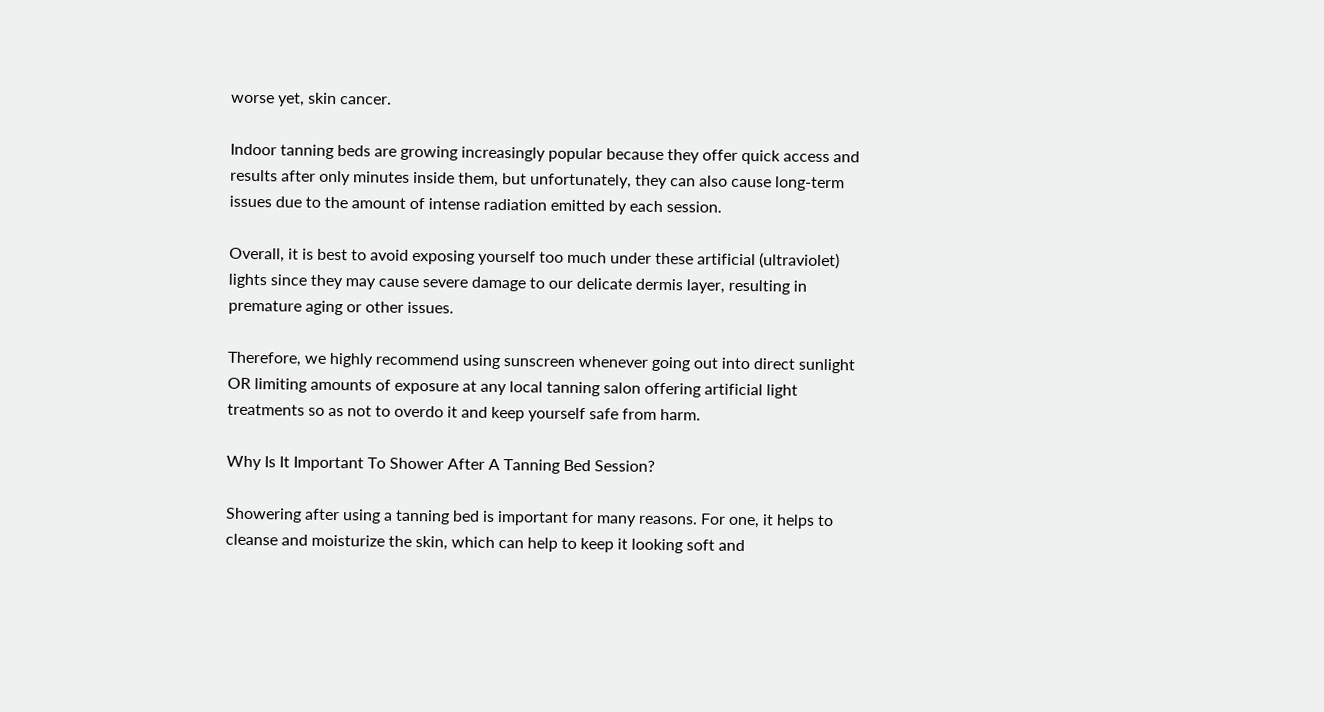worse yet, skin cancer.

Indoor tanning beds are growing increasingly popular because they offer quick access and results after only minutes inside them, but unfortunately, they can also cause long-term issues due to the amount of intense radiation emitted by each session.

Overall, it is best to avoid exposing yourself too much under these artificial (ultraviolet) lights since they may cause severe damage to our delicate dermis layer, resulting in premature aging or other issues.

Therefore, we highly recommend using sunscreen whenever going out into direct sunlight OR limiting amounts of exposure at any local tanning salon offering artificial light treatments so as not to overdo it and keep yourself safe from harm.

Why Is It Important To Shower After A Tanning Bed Session?

Showering after using a tanning bed is important for many reasons. For one, it helps to cleanse and moisturize the skin, which can help to keep it looking soft and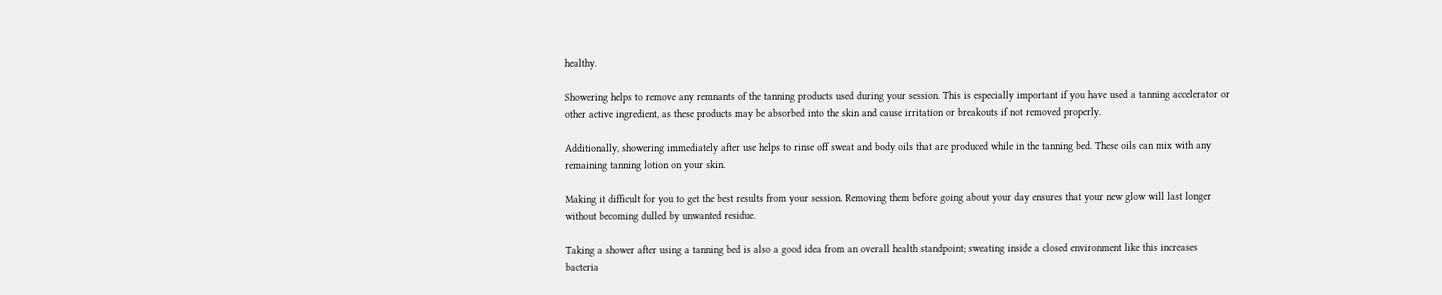healthy.

Showering helps to remove any remnants of the tanning products used during your session. This is especially important if you have used a tanning accelerator or other active ingredient, as these products may be absorbed into the skin and cause irritation or breakouts if not removed properly.

Additionally, showering immediately after use helps to rinse off sweat and body oils that are produced while in the tanning bed. These oils can mix with any remaining tanning lotion on your skin.

Making it difficult for you to get the best results from your session. Removing them before going about your day ensures that your new glow will last longer without becoming dulled by unwanted residue.

Taking a shower after using a tanning bed is also a good idea from an overall health standpoint; sweating inside a closed environment like this increases bacteria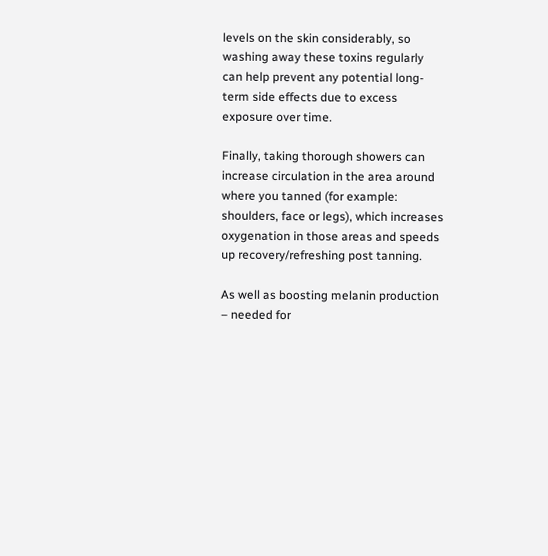levels on the skin considerably, so washing away these toxins regularly can help prevent any potential long-term side effects due to excess exposure over time.

Finally, taking thorough showers can increase circulation in the area around where you tanned (for example: shoulders, face or legs), which increases oxygenation in those areas and speeds up recovery/refreshing post tanning.

As well as boosting melanin production – needed for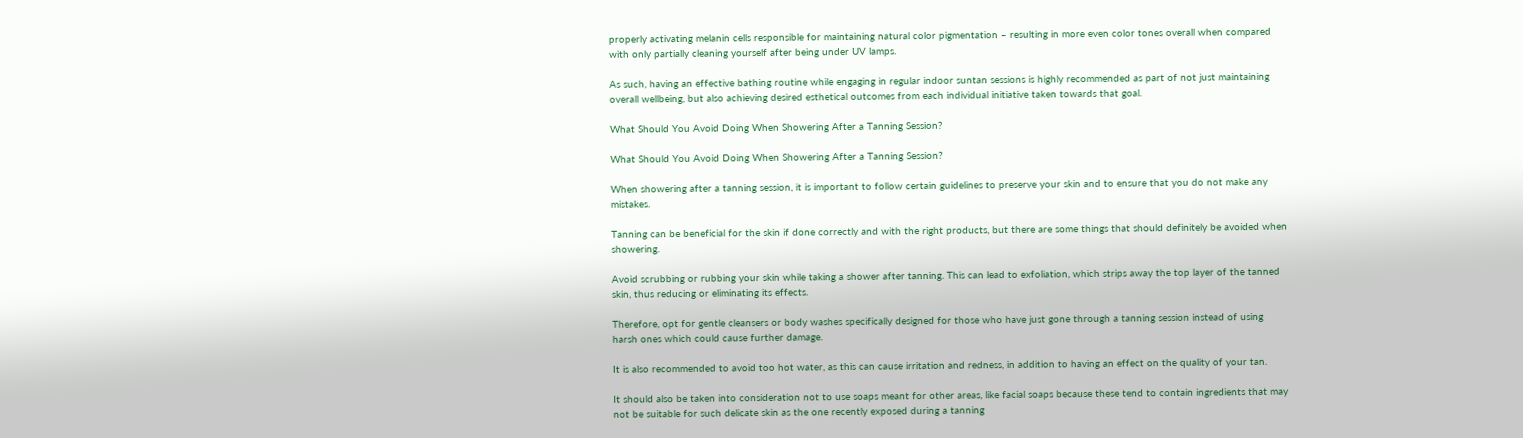properly activating melanin cells responsible for maintaining natural color pigmentation – resulting in more even color tones overall when compared with only partially cleaning yourself after being under UV lamps.

As such, having an effective bathing routine while engaging in regular indoor suntan sessions is highly recommended as part of not just maintaining overall wellbeing, but also achieving desired esthetical outcomes from each individual initiative taken towards that goal.

What Should You Avoid Doing When Showering After a Tanning Session?

What Should You Avoid Doing When Showering After a Tanning Session?

When showering after a tanning session, it is important to follow certain guidelines to preserve your skin and to ensure that you do not make any mistakes.

Tanning can be beneficial for the skin if done correctly and with the right products, but there are some things that should definitely be avoided when showering.

Avoid scrubbing or rubbing your skin while taking a shower after tanning. This can lead to exfoliation, which strips away the top layer of the tanned skin, thus reducing or eliminating its effects.

Therefore, opt for gentle cleansers or body washes specifically designed for those who have just gone through a tanning session instead of using harsh ones which could cause further damage.

It is also recommended to avoid too hot water, as this can cause irritation and redness, in addition to having an effect on the quality of your tan.

It should also be taken into consideration not to use soaps meant for other areas, like facial soaps because these tend to contain ingredients that may not be suitable for such delicate skin as the one recently exposed during a tanning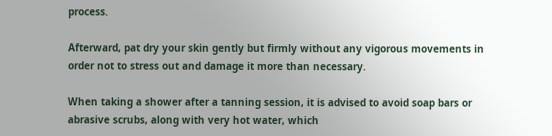process.

Afterward, pat dry your skin gently but firmly without any vigorous movements in order not to stress out and damage it more than necessary.

When taking a shower after a tanning session, it is advised to avoid soap bars or abrasive scrubs, along with very hot water, which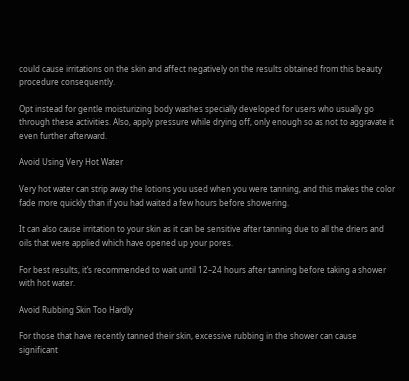could cause irritations on the skin and affect negatively on the results obtained from this beauty procedure consequently.

Opt instead for gentle moisturizing body washes specially developed for users who usually go through these activities. Also, apply pressure while drying off, only enough so as not to aggravate it even further afterward.

Avoid Using Very Hot Water

Very hot water can strip away the lotions you used when you were tanning, and this makes the color fade more quickly than if you had waited a few hours before showering.

It can also cause irritation to your skin as it can be sensitive after tanning due to all the driers and oils that were applied which have opened up your pores.

For best results, it’s recommended to wait until 12–24 hours after tanning before taking a shower with hot water.

Avoid Rubbing Skin Too Hardly

For those that have recently tanned their skin, excessive rubbing in the shower can cause significant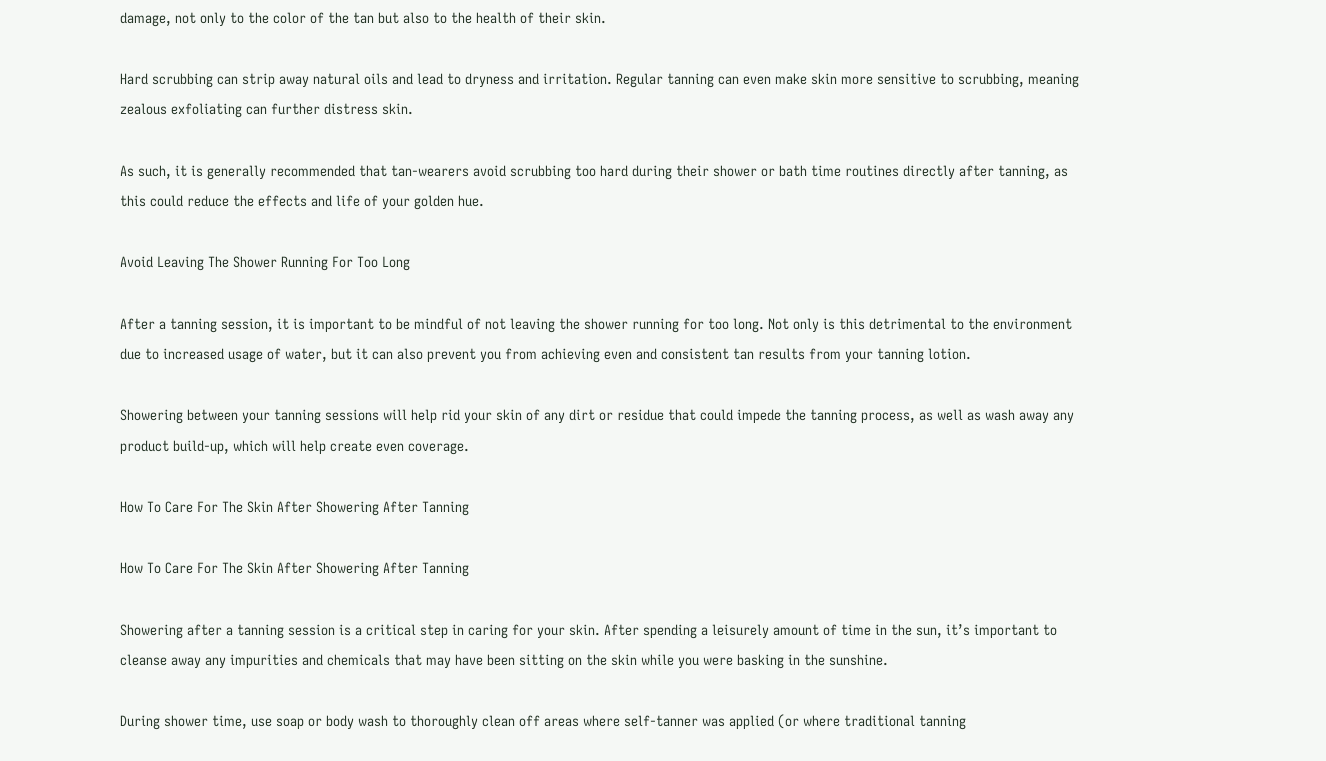damage, not only to the color of the tan but also to the health of their skin.

Hard scrubbing can strip away natural oils and lead to dryness and irritation. Regular tanning can even make skin more sensitive to scrubbing, meaning zealous exfoliating can further distress skin.

As such, it is generally recommended that tan-wearers avoid scrubbing too hard during their shower or bath time routines directly after tanning, as this could reduce the effects and life of your golden hue.

Avoid Leaving The Shower Running For Too Long

After a tanning session, it is important to be mindful of not leaving the shower running for too long. Not only is this detrimental to the environment due to increased usage of water, but it can also prevent you from achieving even and consistent tan results from your tanning lotion.

Showering between your tanning sessions will help rid your skin of any dirt or residue that could impede the tanning process, as well as wash away any product build-up, which will help create even coverage.

How To Care For The Skin After Showering After Tanning

How To Care For The Skin After Showering After Tanning

Showering after a tanning session is a critical step in caring for your skin. After spending a leisurely amount of time in the sun, it’s important to cleanse away any impurities and chemicals that may have been sitting on the skin while you were basking in the sunshine.

During shower time, use soap or body wash to thoroughly clean off areas where self-tanner was applied (or where traditional tanning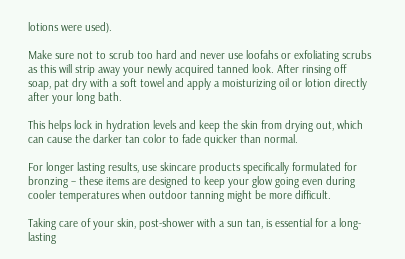lotions were used).

Make sure not to scrub too hard and never use loofahs or exfoliating scrubs as this will strip away your newly acquired tanned look. After rinsing off soap, pat dry with a soft towel and apply a moisturizing oil or lotion directly after your long bath.

This helps lock in hydration levels and keep the skin from drying out, which can cause the darker tan color to fade quicker than normal.

For longer lasting results, use skincare products specifically formulated for bronzing – these items are designed to keep your glow going even during cooler temperatures when outdoor tanning might be more difficult.

Taking care of your skin, post-shower with a sun tan, is essential for a long-lasting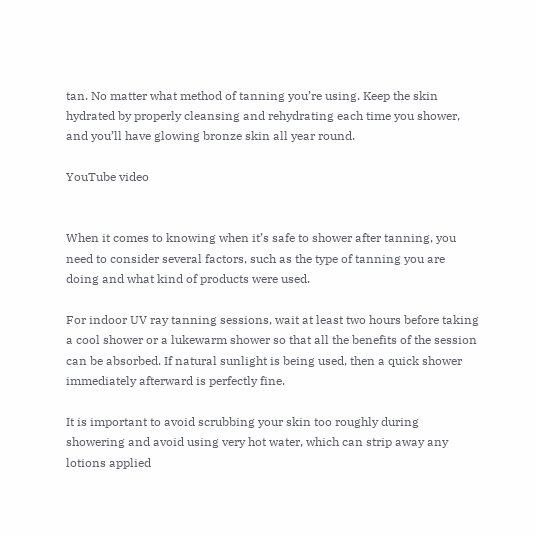tan. No matter what method of tanning you’re using. Keep the skin hydrated by properly cleansing and rehydrating each time you shower, and you’ll have glowing bronze skin all year round.

YouTube video


When it comes to knowing when it’s safe to shower after tanning, you need to consider several factors, such as the type of tanning you are doing and what kind of products were used.

For indoor UV ray tanning sessions, wait at least two hours before taking a cool shower or a lukewarm shower so that all the benefits of the session can be absorbed. If natural sunlight is being used, then a quick shower immediately afterward is perfectly fine.

It is important to avoid scrubbing your skin too roughly during showering and avoid using very hot water, which can strip away any lotions applied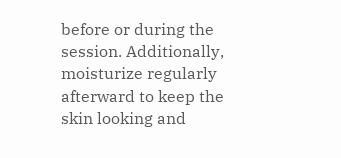before or during the session. Additionally, moisturize regularly afterward to keep the skin looking and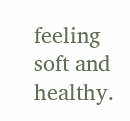feeling soft and healthy.